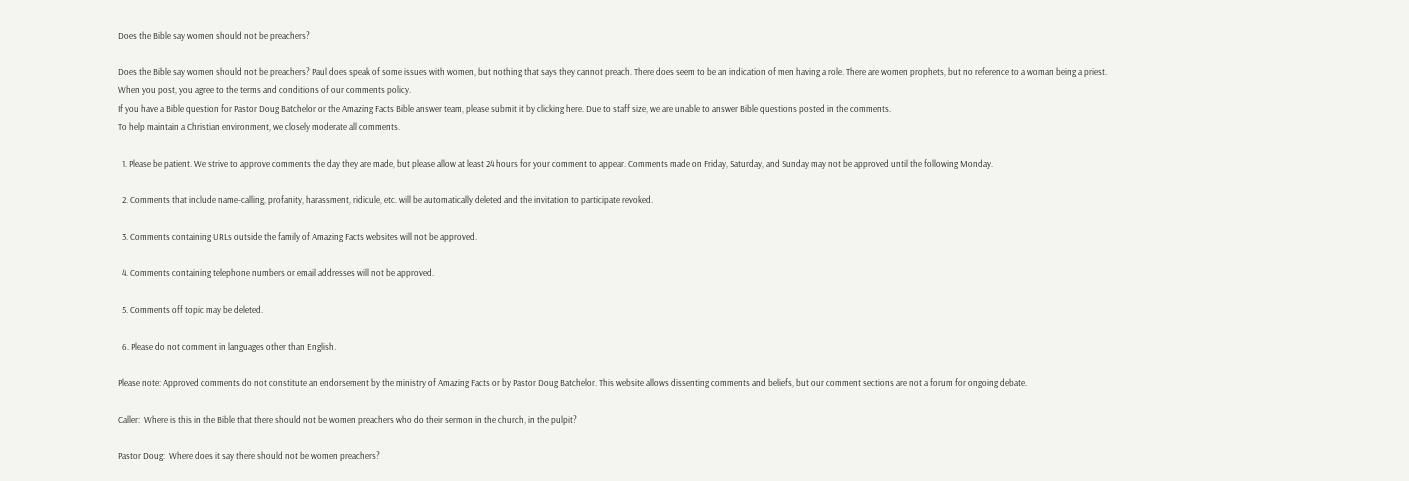Does the Bible say women should not be preachers?

Does the Bible say women should not be preachers? Paul does speak of some issues with women, but nothing that says they cannot preach. There does seem to be an indication of men having a role. There are women prophets, but no reference to a woman being a priest.
When you post, you agree to the terms and conditions of our comments policy.
If you have a Bible question for Pastor Doug Batchelor or the Amazing Facts Bible answer team, please submit it by clicking here. Due to staff size, we are unable to answer Bible questions posted in the comments.
To help maintain a Christian environment, we closely moderate all comments.

  1. Please be patient. We strive to approve comments the day they are made, but please allow at least 24 hours for your comment to appear. Comments made on Friday, Saturday, and Sunday may not be approved until the following Monday.

  2. Comments that include name-calling, profanity, harassment, ridicule, etc. will be automatically deleted and the invitation to participate revoked.

  3. Comments containing URLs outside the family of Amazing Facts websites will not be approved.

  4. Comments containing telephone numbers or email addresses will not be approved.

  5. Comments off topic may be deleted.

  6. Please do not comment in languages other than English.

Please note: Approved comments do not constitute an endorsement by the ministry of Amazing Facts or by Pastor Doug Batchelor. This website allows dissenting comments and beliefs, but our comment sections are not a forum for ongoing debate.

Caller:  Where is this in the Bible that there should not be women preachers who do their sermon in the church, in the pulpit?

Pastor Doug:  Where does it say there should not be women preachers?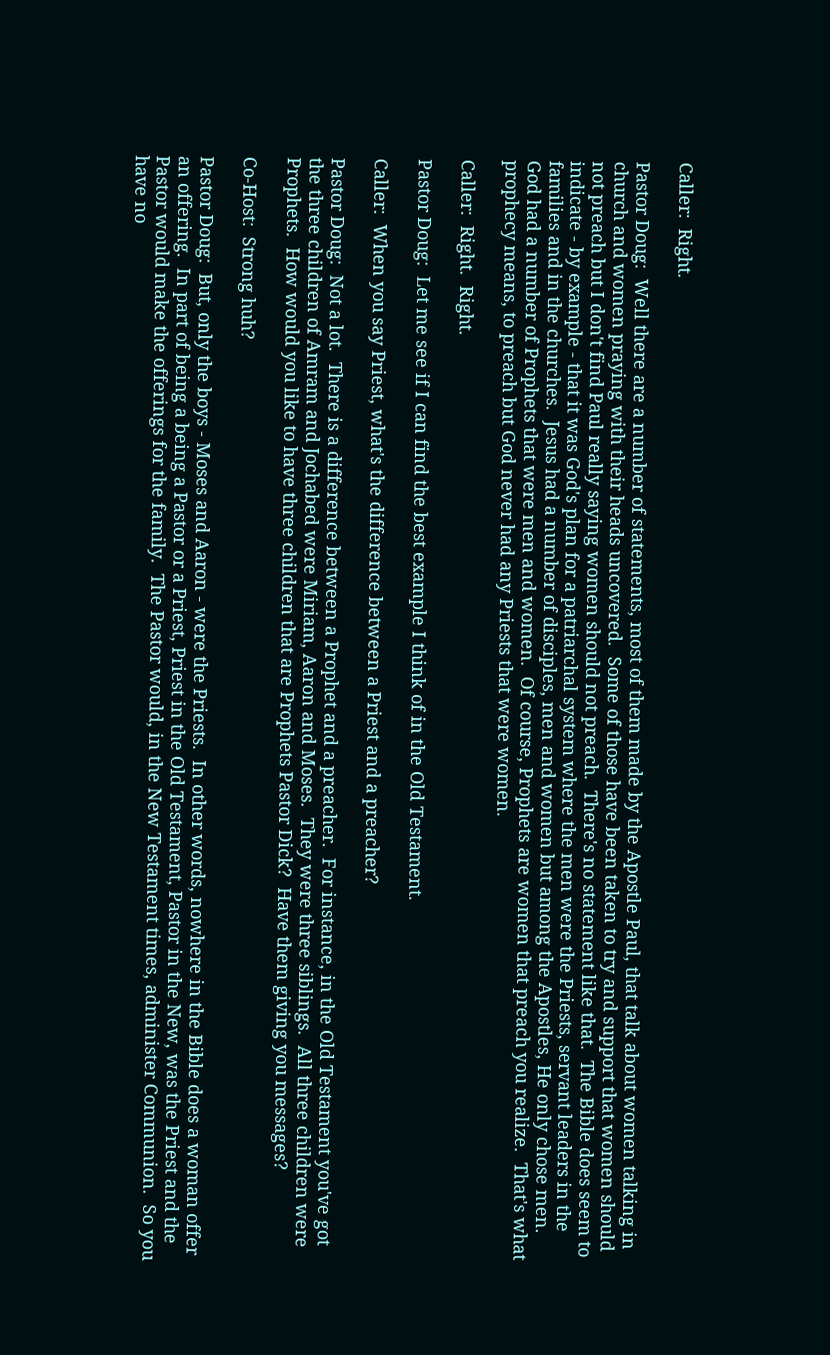Caller:  Right.

Pastor Doug:  Well there are a number of statements, most of them made by the Apostle Paul, that talk about women talking in church and women praying with their heads uncovered.  Some of those have been taken to try and support that women should not preach but I don't find Paul really saying women should not preach.  There's no statement like that.  The Bible does seem to indicate - by example - that it was God's plan for a patriarchal system where the men were the Priests, servant leaders in the families and in the churches.  Jesus had a number of disciples, men and women but among the Apostles, He only chose men.  God had a number of Prophets that were men and women.  Of course, Prophets are women that preach you realize.  That's what prophecy means, to preach but God never had any Priests that were women.

Caller:  Right.  Right.

Pastor Doug:  Let me see if I can find the best example I think of in the Old Testament.

Caller:  When you say Priest, what's the difference between a Priest and a preacher?

Pastor Doug:  Not a lot.  There is a difference between a Prophet and a preacher.  For instance, in the Old Testament you've got the three children of Amram and Jochabed were Miriam, Aaron and Moses.  They were three siblings.  All three children were Prophets.  How would you like to have three children that are Prophets Pastor Dick?  Have them giving you messages?

Co-Host:  Strong huh?

Pastor Doug:  But, only the boys - Moses and Aaron - were the Priests.  In other words, nowhere in the Bible does a woman offer an offering.  In part of being a being a Pastor or a Priest, Priest in the Old Testament, Pastor in the New, was the Priest and the Pastor would make the offerings for the family.  The Pastor would, in the New Testament times, administer Communion.  So you have no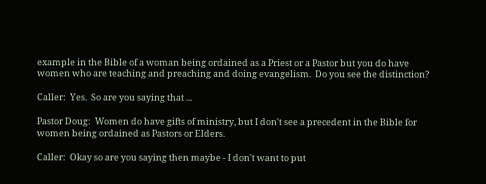example in the Bible of a woman being ordained as a Priest or a Pastor but you do have women who are teaching and preaching and doing evangelism.  Do you see the distinction?

Caller:  Yes.  So are you saying that ...

Pastor Doug:  Women do have gifts of ministry, but I don't see a precedent in the Bible for women being ordained as Pastors or Elders.

Caller:  Okay so are you saying then maybe - I don't want to put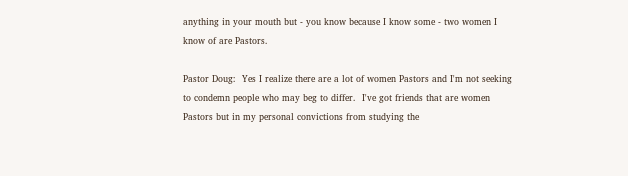anything in your mouth but - you know because I know some - two women I know of are Pastors.

Pastor Doug:  Yes I realize there are a lot of women Pastors and I'm not seeking to condemn people who may beg to differ.  I've got friends that are women Pastors but in my personal convictions from studying the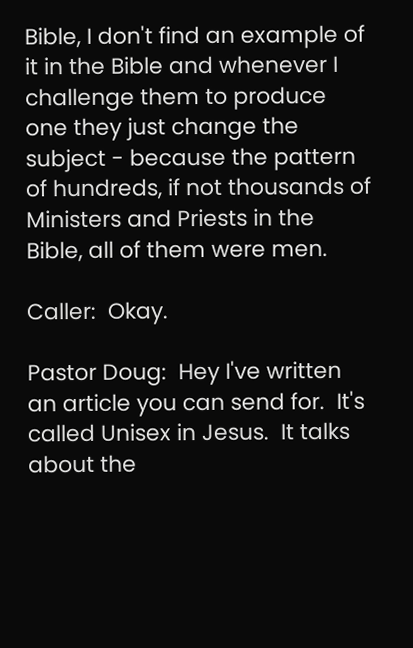Bible, I don't find an example of it in the Bible and whenever I challenge them to produce one they just change the subject - because the pattern of hundreds, if not thousands of Ministers and Priests in the Bible, all of them were men.

Caller:  Okay.

Pastor Doug:  Hey I've written an article you can send for.  It's called Unisex in Jesus.  It talks about the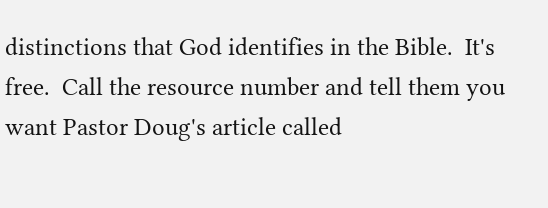distinctions that God identifies in the Bible.  It's free.  Call the resource number and tell them you want Pastor Doug's article called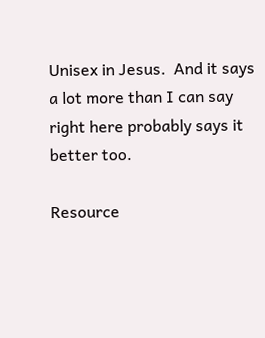Unisex in Jesus.  And it says a lot more than I can say right here probably says it better too.

Resource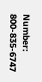Number:  800-835-6747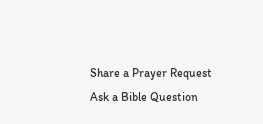Share a Prayer Request
Ask a Bible Question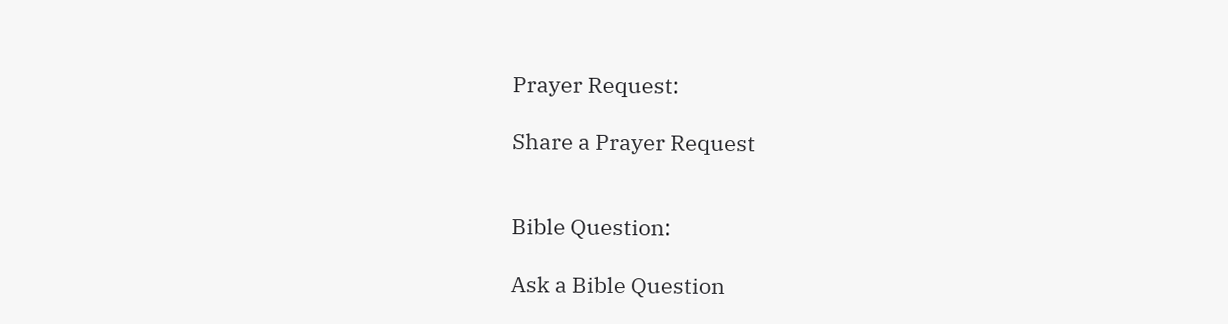Prayer Request:

Share a Prayer Request


Bible Question:

Ask a Bible Question